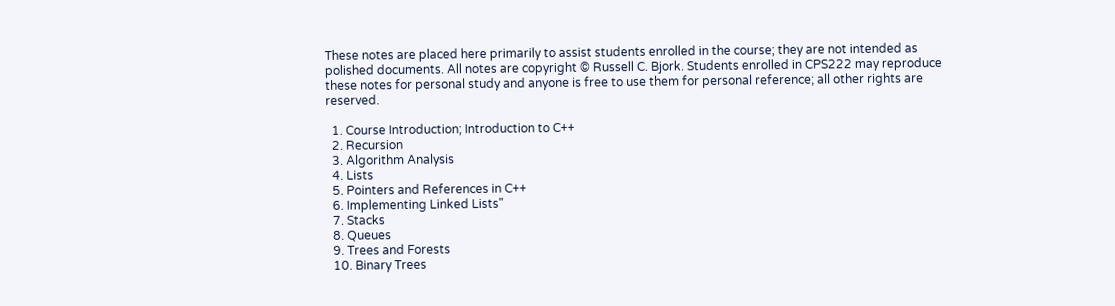These notes are placed here primarily to assist students enrolled in the course; they are not intended as polished documents. All notes are copyright © Russell C. Bjork. Students enrolled in CPS222 may reproduce these notes for personal study and anyone is free to use them for personal reference; all other rights are reserved.

  1. Course Introduction; Introduction to C++
  2. Recursion
  3. Algorithm Analysis
  4. Lists
  5. Pointers and References in C++
  6. Implementing Linked Lists"
  7. Stacks
  8. Queues
  9. Trees and Forests
  10. Binary Trees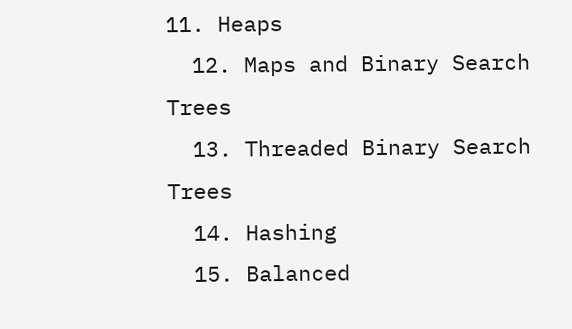11. Heaps
  12. Maps and Binary Search Trees
  13. Threaded Binary Search Trees
  14. Hashing
  15. Balanced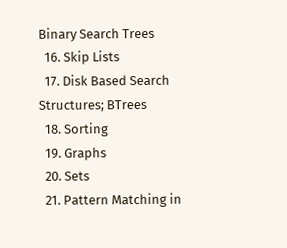Binary Search Trees
  16. Skip Lists
  17. Disk Based Search Structures; BTrees
  18. Sorting
  19. Graphs
  20. Sets
  21. Pattern Matching in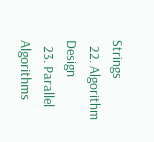Strings
  22. Algorithm Design
  23. Parallel Algorithms